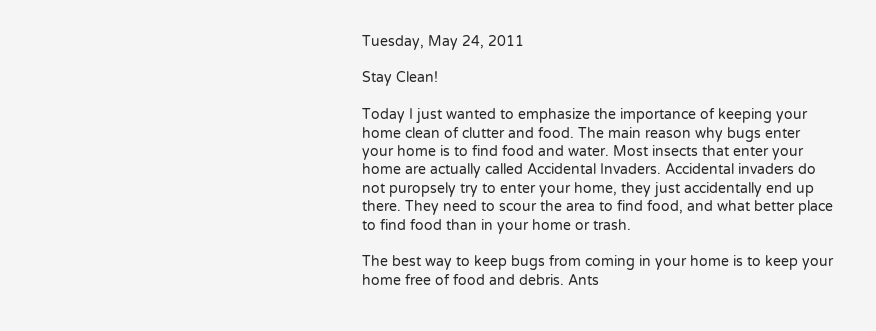Tuesday, May 24, 2011

Stay Clean!

Today I just wanted to emphasize the importance of keeping your home clean of clutter and food. The main reason why bugs enter your home is to find food and water. Most insects that enter your home are actually called Accidental Invaders. Accidental invaders do not puropsely try to enter your home, they just accidentally end up there. They need to scour the area to find food, and what better place to find food than in your home or trash.

The best way to keep bugs from coming in your home is to keep your home free of food and debris. Ants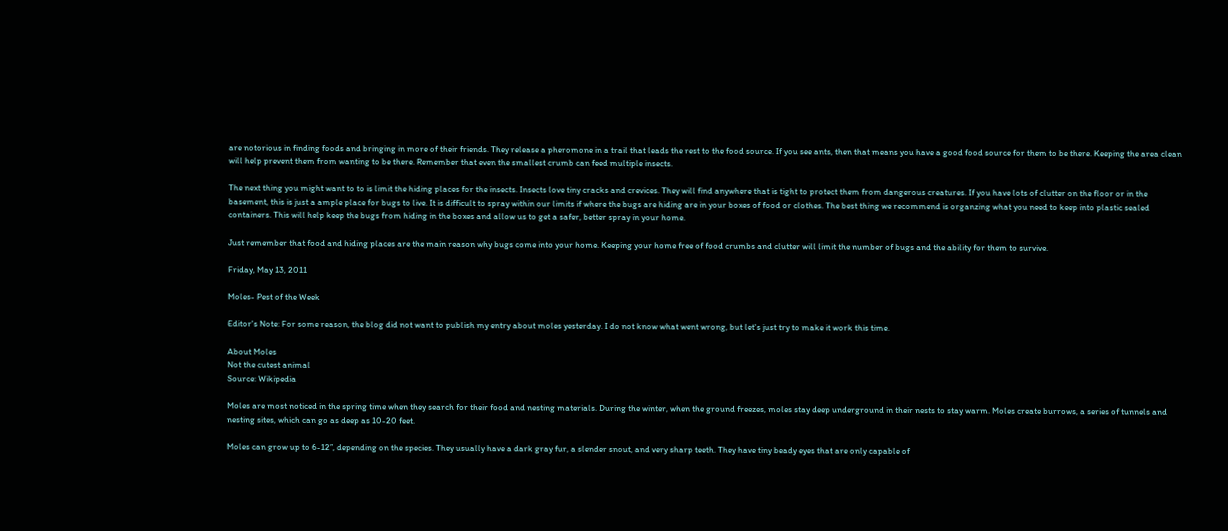are notorious in finding foods and bringing in more of their friends. They release a pheromone in a trail that leads the rest to the food source. If you see ants, then that means you have a good food source for them to be there. Keeping the area clean will help prevent them from wanting to be there. Remember that even the smallest crumb can feed multiple insects.

The next thing you might want to to is limit the hiding places for the insects. Insects love tiny cracks and crevices. They will find anywhere that is tight to protect them from dangerous creatures. If you have lots of clutter on the floor or in the basement, this is just a ample place for bugs to live. It is difficult to spray within our limits if where the bugs are hiding are in your boxes of food or clothes. The best thing we recommend is organzing what you need to keep into plastic sealed containers. This will help keep the bugs from hiding in the boxes and allow us to get a safer, better spray in your home.

Just remember that food and hiding places are the main reason why bugs come into your home. Keeping your home free of food crumbs and clutter will limit the number of bugs and the ability for them to survive.

Friday, May 13, 2011

Moles- Pest of the Week

Editor's Note: For some reason, the blog did not want to publish my entry about moles yesterday. I do not know what went wrong, but let's just try to make it work this time.

About Moles
Not the cutest animal
Source: Wikipedia

Moles are most noticed in the spring time when they search for their food and nesting materials. During the winter, when the ground freezes, moles stay deep underground in their nests to stay warm. Moles create burrows, a series of tunnels and nesting sites, which can go as deep as 10-20 feet.

Moles can grow up to 6-12”, depending on the species. They usually have a dark gray fur, a slender snout, and very sharp teeth. They have tiny beady eyes that are only capable of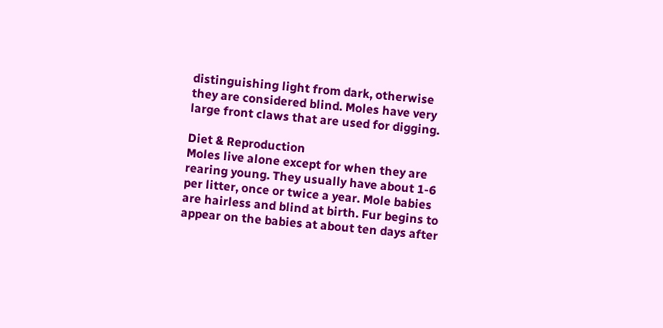distinguishing light from dark, otherwise they are considered blind. Moles have very large front claws that are used for digging.

Diet & Reproduction
Moles live alone except for when they are rearing young. They usually have about 1-6 per litter, once or twice a year. Mole babies are hairless and blind at birth. Fur begins to appear on the babies at about ten days after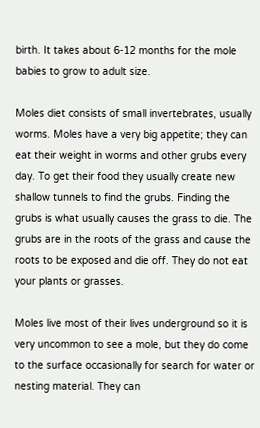birth. It takes about 6-12 months for the mole babies to grow to adult size.

Moles diet consists of small invertebrates, usually worms. Moles have a very big appetite; they can eat their weight in worms and other grubs every day. To get their food they usually create new shallow tunnels to find the grubs. Finding the grubs is what usually causes the grass to die. The grubs are in the roots of the grass and cause the roots to be exposed and die off. They do not eat your plants or grasses.

Moles live most of their lives underground so it is very uncommon to see a mole, but they do come to the surface occasionally for search for water or nesting material. They can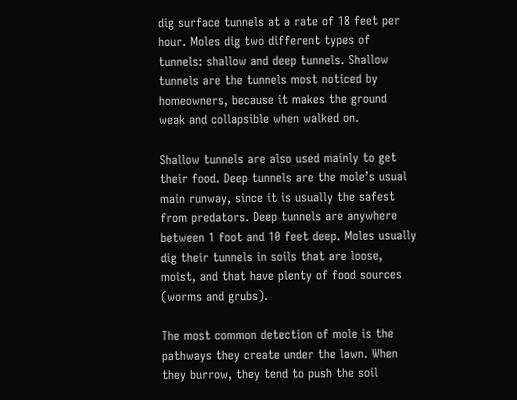dig surface tunnels at a rate of 18 feet per hour. Moles dig two different types of tunnels: shallow and deep tunnels. Shallow tunnels are the tunnels most noticed by homeowners, because it makes the ground weak and collapsible when walked on.

Shallow tunnels are also used mainly to get their food. Deep tunnels are the mole’s usual main runway, since it is usually the safest from predators. Deep tunnels are anywhere between 1 foot and 10 feet deep. Moles usually dig their tunnels in soils that are loose, moist, and that have plenty of food sources (worms and grubs).

The most common detection of mole is the pathways they create under the lawn. When they burrow, they tend to push the soil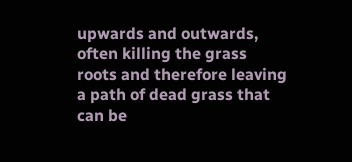upwards and outwards, often killing the grass roots and therefore leaving a path of dead grass that can be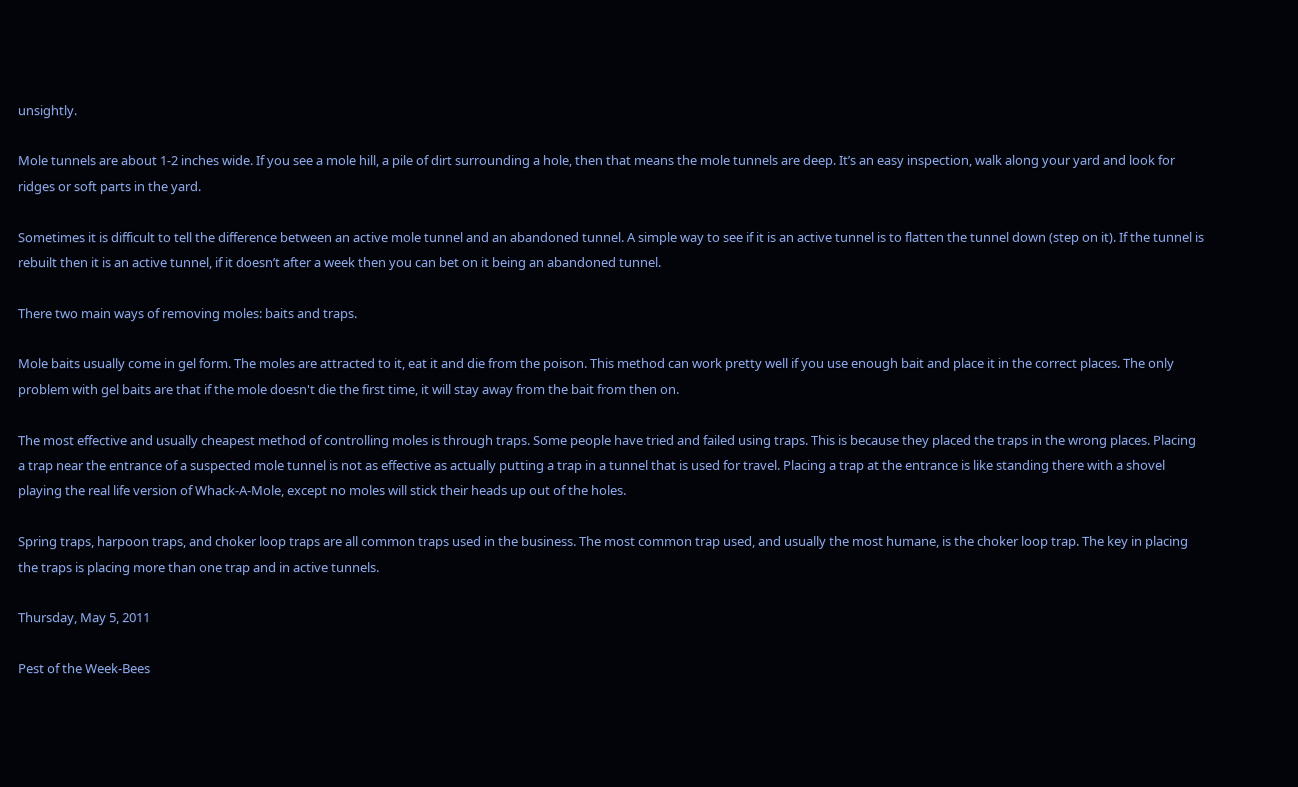unsightly.

Mole tunnels are about 1-2 inches wide. If you see a mole hill, a pile of dirt surrounding a hole, then that means the mole tunnels are deep. It’s an easy inspection, walk along your yard and look for ridges or soft parts in the yard.

Sometimes it is difficult to tell the difference between an active mole tunnel and an abandoned tunnel. A simple way to see if it is an active tunnel is to flatten the tunnel down (step on it). If the tunnel is rebuilt then it is an active tunnel, if it doesn’t after a week then you can bet on it being an abandoned tunnel.

There two main ways of removing moles: baits and traps.

Mole baits usually come in gel form. The moles are attracted to it, eat it and die from the poison. This method can work pretty well if you use enough bait and place it in the correct places. The only problem with gel baits are that if the mole doesn't die the first time, it will stay away from the bait from then on.

The most effective and usually cheapest method of controlling moles is through traps. Some people have tried and failed using traps. This is because they placed the traps in the wrong places. Placing a trap near the entrance of a suspected mole tunnel is not as effective as actually putting a trap in a tunnel that is used for travel. Placing a trap at the entrance is like standing there with a shovel playing the real life version of Whack-A-Mole, except no moles will stick their heads up out of the holes.

Spring traps, harpoon traps, and choker loop traps are all common traps used in the business. The most common trap used, and usually the most humane, is the choker loop trap. The key in placing the traps is placing more than one trap and in active tunnels.

Thursday, May 5, 2011

Pest of the Week-Bees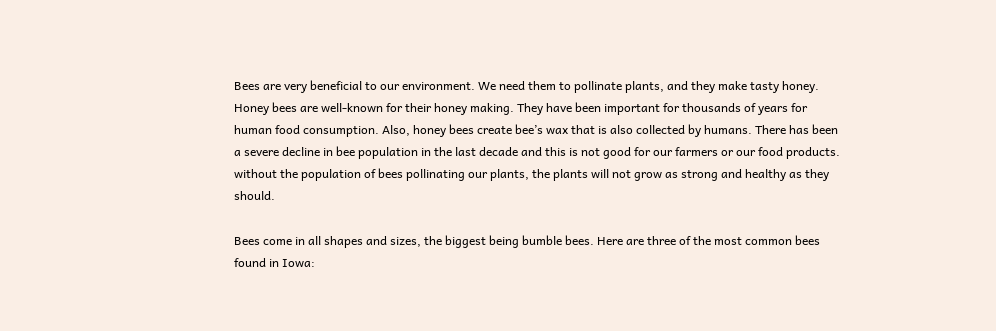Bees are very beneficial to our environment. We need them to pollinate plants, and they make tasty honey. Honey bees are well-known for their honey making. They have been important for thousands of years for human food consumption. Also, honey bees create bee’s wax that is also collected by humans. There has been a severe decline in bee population in the last decade and this is not good for our farmers or our food products. without the population of bees pollinating our plants, the plants will not grow as strong and healthy as they should.

Bees come in all shapes and sizes, the biggest being bumble bees. Here are three of the most common bees found in Iowa: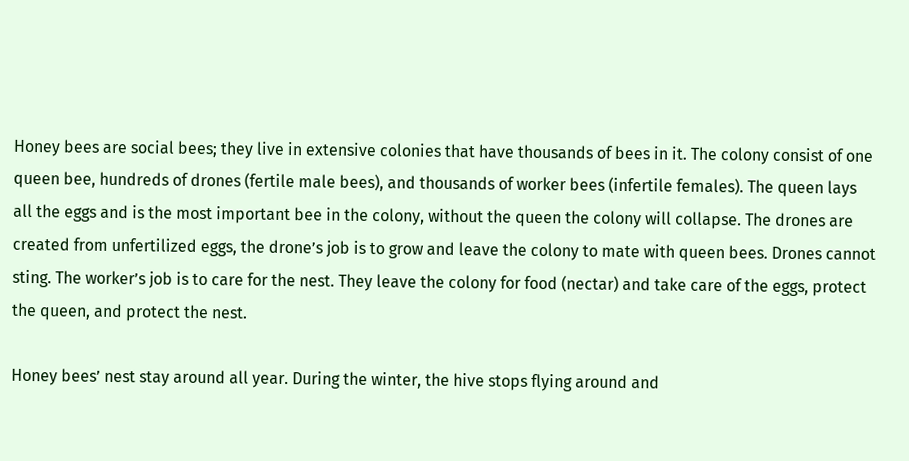Honey bees are social bees; they live in extensive colonies that have thousands of bees in it. The colony consist of one queen bee, hundreds of drones (fertile male bees), and thousands of worker bees (infertile females). The queen lays all the eggs and is the most important bee in the colony, without the queen the colony will collapse. The drones are created from unfertilized eggs, the drone’s job is to grow and leave the colony to mate with queen bees. Drones cannot sting. The worker’s job is to care for the nest. They leave the colony for food (nectar) and take care of the eggs, protect the queen, and protect the nest.

Honey bees’ nest stay around all year. During the winter, the hive stops flying around and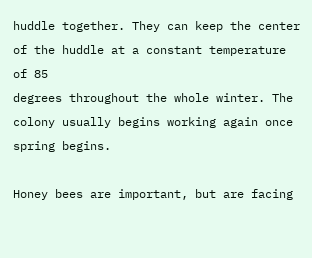huddle together. They can keep the center of the huddle at a constant temperature of 85
degrees throughout the whole winter. The colony usually begins working again once spring begins.

Honey bees are important, but are facing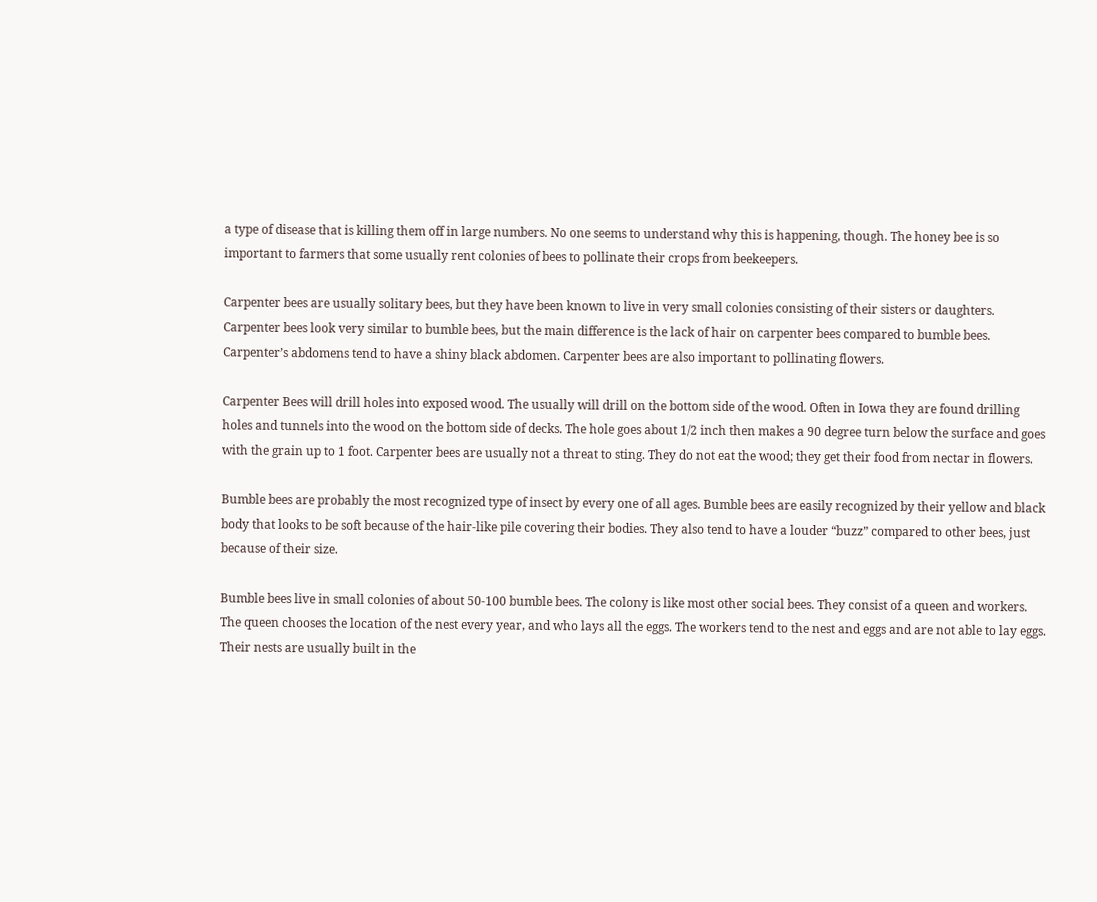a type of disease that is killing them off in large numbers. No one seems to understand why this is happening, though. The honey bee is so important to farmers that some usually rent colonies of bees to pollinate their crops from beekeepers.

Carpenter bees are usually solitary bees, but they have been known to live in very small colonies consisting of their sisters or daughters. Carpenter bees look very similar to bumble bees, but the main difference is the lack of hair on carpenter bees compared to bumble bees. Carpenter’s abdomens tend to have a shiny black abdomen. Carpenter bees are also important to pollinating flowers.

Carpenter Bees will drill holes into exposed wood. The usually will drill on the bottom side of the wood. Often in Iowa they are found drilling holes and tunnels into the wood on the bottom side of decks. The hole goes about 1/2 inch then makes a 90 degree turn below the surface and goes with the grain up to 1 foot. Carpenter bees are usually not a threat to sting. They do not eat the wood; they get their food from nectar in flowers.

Bumble bees are probably the most recognized type of insect by every one of all ages. Bumble bees are easily recognized by their yellow and black body that looks to be soft because of the hair-like pile covering their bodies. They also tend to have a louder “buzz” compared to other bees, just because of their size.

Bumble bees live in small colonies of about 50-100 bumble bees. The colony is like most other social bees. They consist of a queen and workers. The queen chooses the location of the nest every year, and who lays all the eggs. The workers tend to the nest and eggs and are not able to lay eggs. Their nests are usually built in the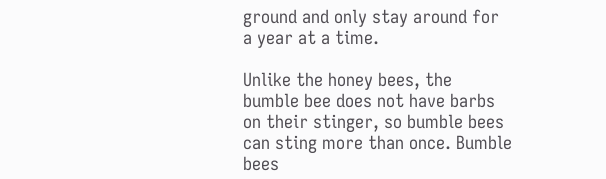ground and only stay around for a year at a time.

Unlike the honey bees, the bumble bee does not have barbs on their stinger, so bumble bees can sting more than once. Bumble bees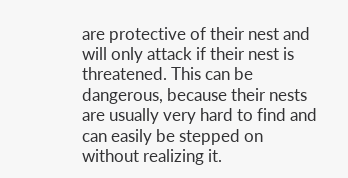are protective of their nest and will only attack if their nest is threatened. This can be dangerous, because their nests are usually very hard to find and can easily be stepped on without realizing it.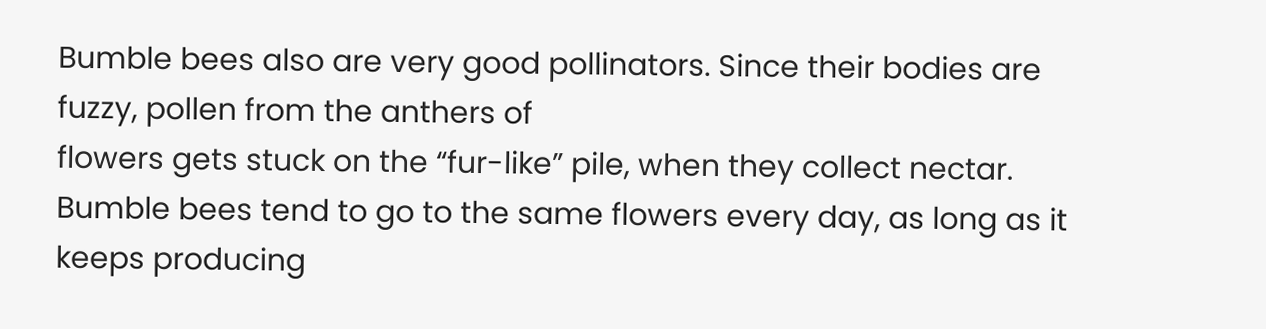Bumble bees also are very good pollinators. Since their bodies are fuzzy, pollen from the anthers of
flowers gets stuck on the “fur-like” pile, when they collect nectar. Bumble bees tend to go to the same flowers every day, as long as it keeps producing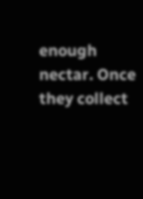enough nectar. Once they collect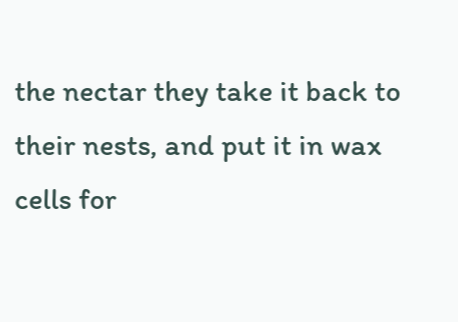the nectar they take it back to their nests, and put it in wax cells for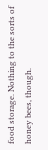food storage. Nothing to the sorts of honey bees, though.